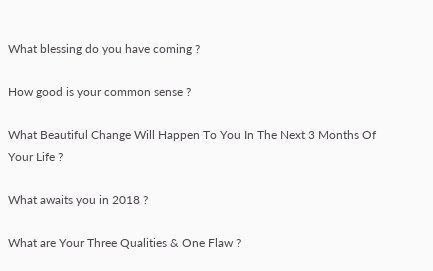What blessing do you have coming ?

How good is your common sense ?

What Beautiful Change Will Happen To You In The Next 3 Months Of Your Life ?

What awaits you in 2018 ?

What are Your Three Qualities & One Flaw ?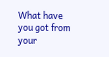What have you got from your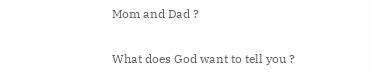Mom and Dad ?

What does God want to tell you ?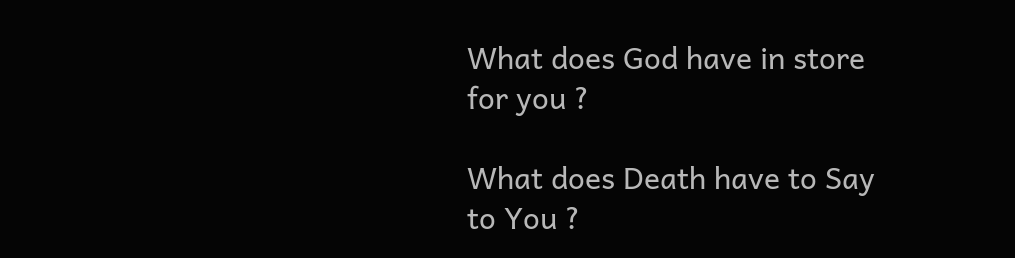What does God have in store for you ?

What does Death have to Say to You ?